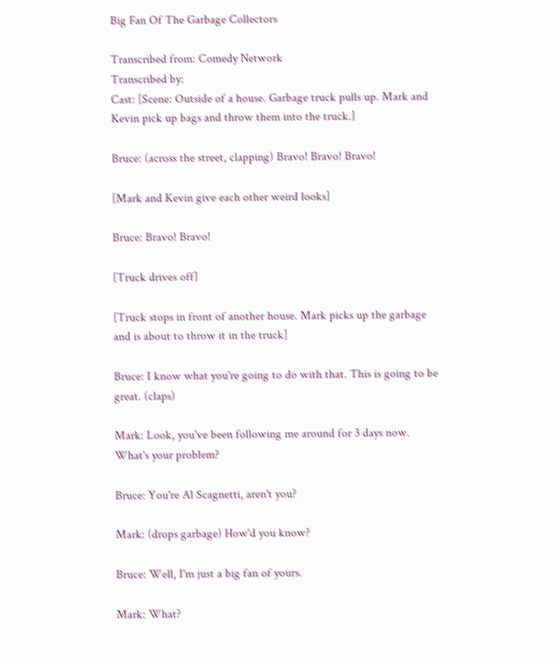Big Fan Of The Garbage Collectors

Transcribed from: Comedy Network
Transcribed by:
Cast: [Scene: Outside of a house. Garbage truck pulls up. Mark and Kevin pick up bags and throw them into the truck.]

Bruce: (across the street, clapping) Bravo! Bravo! Bravo!

[Mark and Kevin give each other weird looks]

Bruce: Bravo! Bravo!

[Truck drives off]

[Truck stops in front of another house. Mark picks up the garbage and is about to throw it in the truck]

Bruce: I know what you're going to do with that. This is going to be great. (claps)

Mark: Look, you've been following me around for 3 days now. What's your problem?

Bruce: You're Al Scagnetti, aren't you?

Mark: (drops garbage) How'd you know?

Bruce: Well, I'm just a big fan of yours.

Mark: What?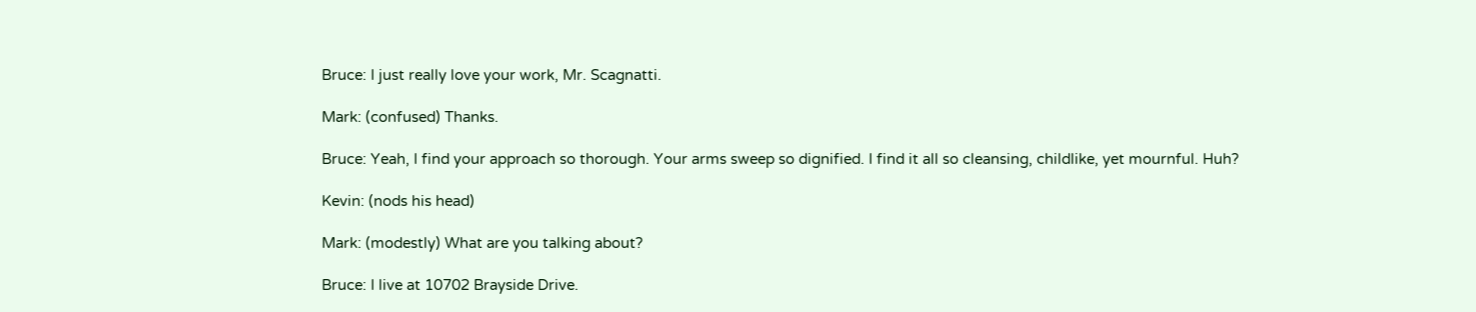Bruce: I just really love your work, Mr. Scagnatti.

Mark: (confused) Thanks.

Bruce: Yeah, I find your approach so thorough. Your arms sweep so dignified. I find it all so cleansing, childlike, yet mournful. Huh?

Kevin: (nods his head)

Mark: (modestly) What are you talking about?

Bruce: I live at 10702 Brayside Drive.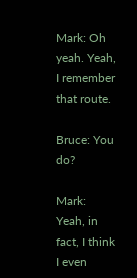Mark: Oh yeah. Yeah, I remember that route.

Bruce: You do?

Mark: Yeah, in fact, I think I even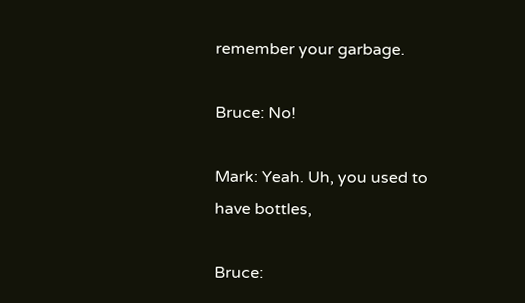remember your garbage.

Bruce: No!

Mark: Yeah. Uh, you used to have bottles,

Bruce: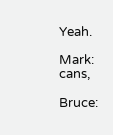Yeah.

Mark: cans,

Bruce: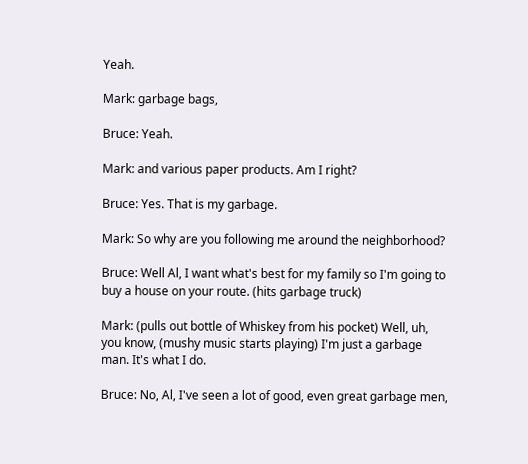Yeah.

Mark: garbage bags,

Bruce: Yeah.

Mark: and various paper products. Am I right?

Bruce: Yes. That is my garbage.

Mark: So why are you following me around the neighborhood?

Bruce: Well Al, I want what's best for my family so I'm going to buy a house on your route. (hits garbage truck)

Mark: (pulls out bottle of Whiskey from his pocket) Well, uh, you know, (mushy music starts playing) I'm just a garbage man. It's what I do.

Bruce: No, Al, I've seen a lot of good, even great garbage men,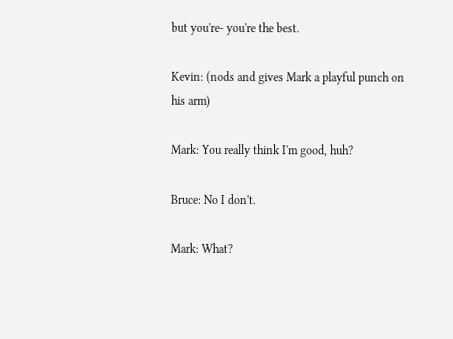but you're- you're the best.

Kevin: (nods and gives Mark a playful punch on his arm)

Mark: You really think I'm good, huh?

Bruce: No I don't.

Mark: What?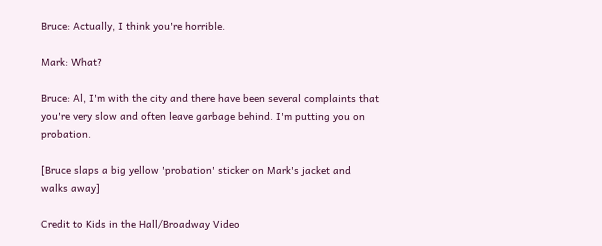Bruce: Actually, I think you're horrible.

Mark: What?

Bruce: Al, I'm with the city and there have been several complaints that you're very slow and often leave garbage behind. I'm putting you on probation.

[Bruce slaps a big yellow 'probation' sticker on Mark's jacket and walks away]

Credit to Kids in the Hall/Broadway Video